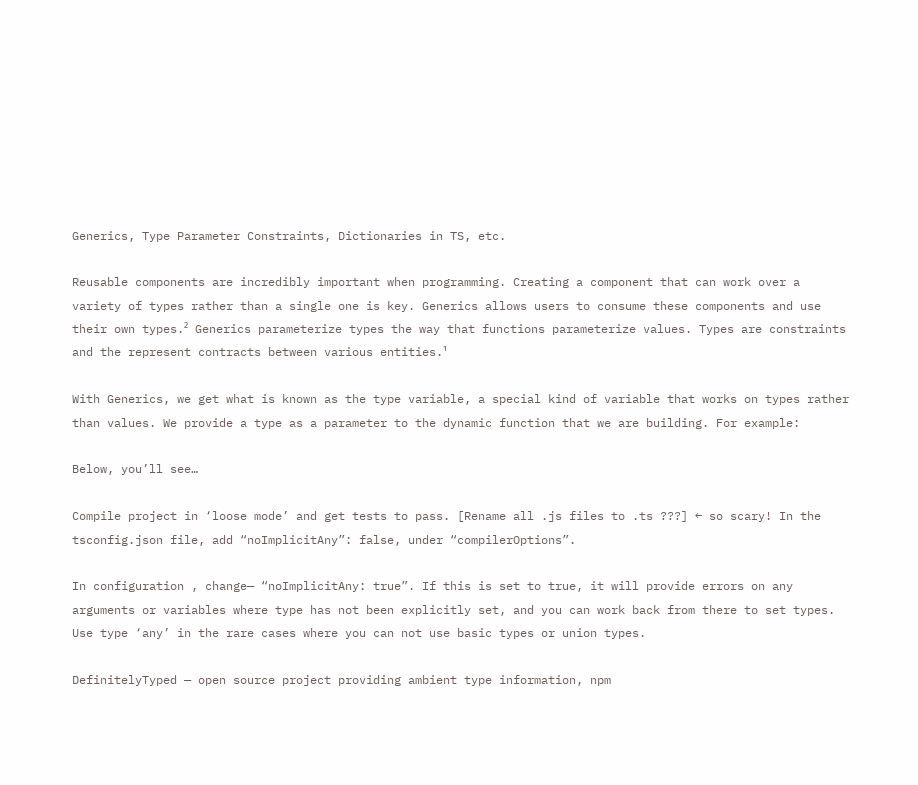Generics, Type Parameter Constraints, Dictionaries in TS, etc.

Reusable components are incredibly important when programming. Creating a component that can work over a variety of types rather than a single one is key. Generics allows users to consume these components and use their own types.² Generics parameterize types the way that functions parameterize values. Types are constraints and the represent contracts between various entities.¹

With Generics, we get what is known as the type variable, a special kind of variable that works on types rather than values. We provide a type as a parameter to the dynamic function that we are building. For example:

Below, you’ll see…

Compile project in ‘loose mode’ and get tests to pass. [Rename all .js files to .ts ???] ← so scary! In the tsconfig.json file, add “noImplicitAny”: false, under “compilerOptions”.

In configuration , change— “noImplicitAny: true”. If this is set to true, it will provide errors on any arguments or variables where type has not been explicitly set, and you can work back from there to set types. Use type ‘any’ in the rare cases where you can not use basic types or union types.

DefinitelyTyped — open source project providing ambient type information, npm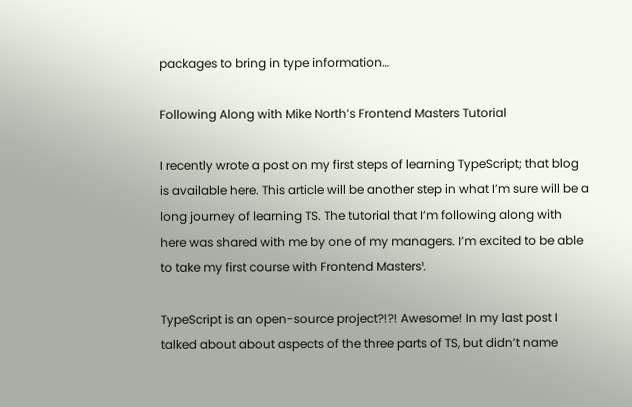packages to bring in type information…

Following Along with Mike North’s Frontend Masters Tutorial

I recently wrote a post on my first steps of learning TypeScript; that blog is available here. This article will be another step in what I’m sure will be a long journey of learning TS. The tutorial that I’m following along with here was shared with me by one of my managers. I’m excited to be able to take my first course with Frontend Masters¹.

TypeScript is an open-source project?!?! Awesome! In my last post I talked about about aspects of the three parts of TS, but didn’t name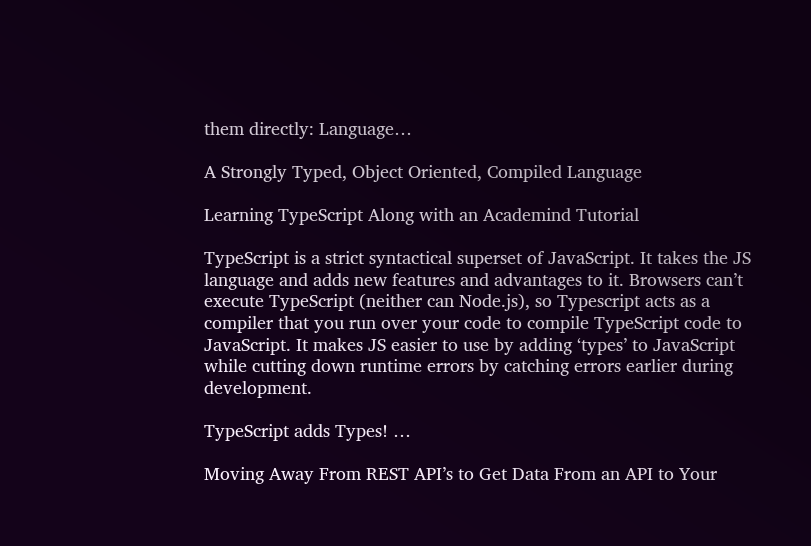them directly: Language…

A Strongly Typed, Object Oriented, Compiled Language

Learning TypeScript Along with an Academind Tutorial

TypeScript is a strict syntactical superset of JavaScript. It takes the JS language and adds new features and advantages to it. Browsers can’t execute TypeScript (neither can Node.js), so Typescript acts as a compiler that you run over your code to compile TypeScript code to JavaScript. It makes JS easier to use by adding ‘types’ to JavaScript while cutting down runtime errors by catching errors earlier during development.

TypeScript adds Types! …

Moving Away From REST API’s to Get Data From an API to Your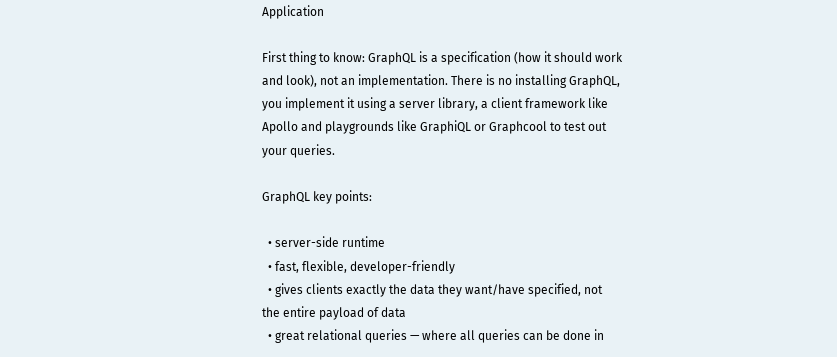Application

First thing to know: GraphQL is a specification (how it should work and look), not an implementation. There is no installing GraphQL, you implement it using a server library, a client framework like Apollo and playgrounds like GraphiQL or Graphcool to test out your queries.

GraphQL key points:

  • server-side runtime
  • fast, flexible, developer-friendly
  • gives clients exactly the data they want/have specified, not the entire payload of data
  • great relational queries — where all queries can be done in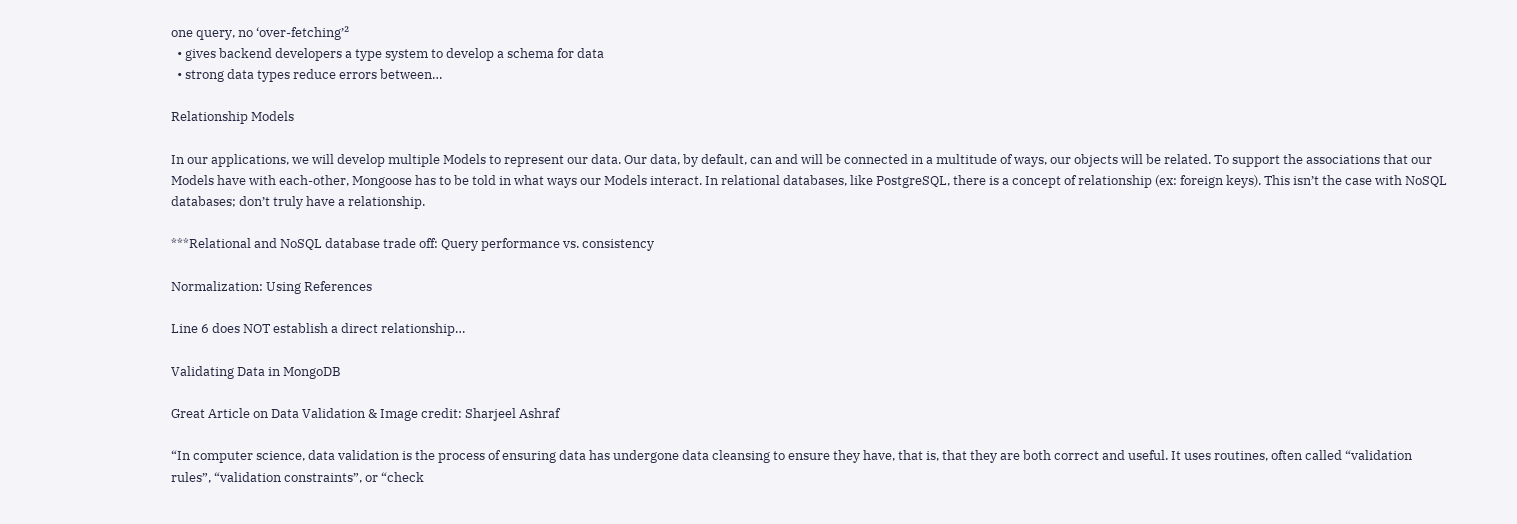one query, no ‘over-fetching’²
  • gives backend developers a type system to develop a schema for data
  • strong data types reduce errors between…

Relationship Models

In our applications, we will develop multiple Models to represent our data. Our data, by default, can and will be connected in a multitude of ways, our objects will be related. To support the associations that our Models have with each-other, Mongoose has to be told in what ways our Models interact. In relational databases, like PostgreSQL, there is a concept of relationship (ex: foreign keys). This isn’t the case with NoSQL databases; don’t truly have a relationship.

***Relational and NoSQL database trade off: Query performance vs. consistency

Normalization: Using References

Line 6 does NOT establish a direct relationship…

Validating Data in MongoDB

Great Article on Data Validation & Image credit: Sharjeel Ashraf

“In computer science, data validation is the process of ensuring data has undergone data cleansing to ensure they have, that is, that they are both correct and useful. It uses routines, often called “validation rules”, “validation constraints”, or “check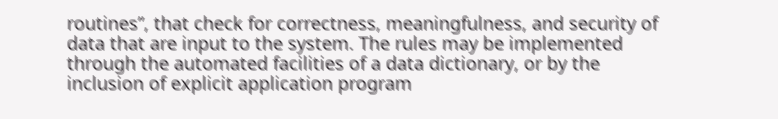routines”, that check for correctness, meaningfulness, and security of data that are input to the system. The rules may be implemented through the automated facilities of a data dictionary, or by the inclusion of explicit application program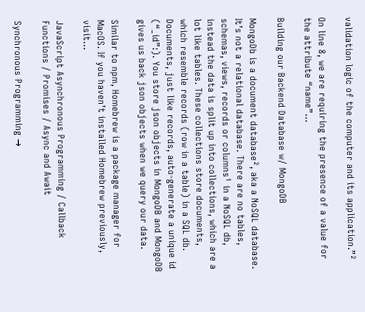validation logic of the computer and its application.”²

On line 8, we are requiring the presence of a value for the attribute “name”…

Building our Backend Database w/ MongoDB

MongoDb is a document database², aka a NoSQL database. It’s not a relational database. There are no tables, schemas, views, records or columns¹ in a NoSQL db, instead the data is split up into collections, which are a lot like tables. These collections store documents, which resemble records (row in a table) in a SQL db. Documents, just like records, auto-generate a unique id (“_id”:). You store json objects in MongoDB and MongoDB gives us back json objects when we query our data.

Similar to npm, Homebrew is a package manager for MacOS. If you haven’t installed Homebrew previously, visit…

JavaScript Asynchronous Programming / Callback Functions / Promises / Async and Await

Synchronous Programming →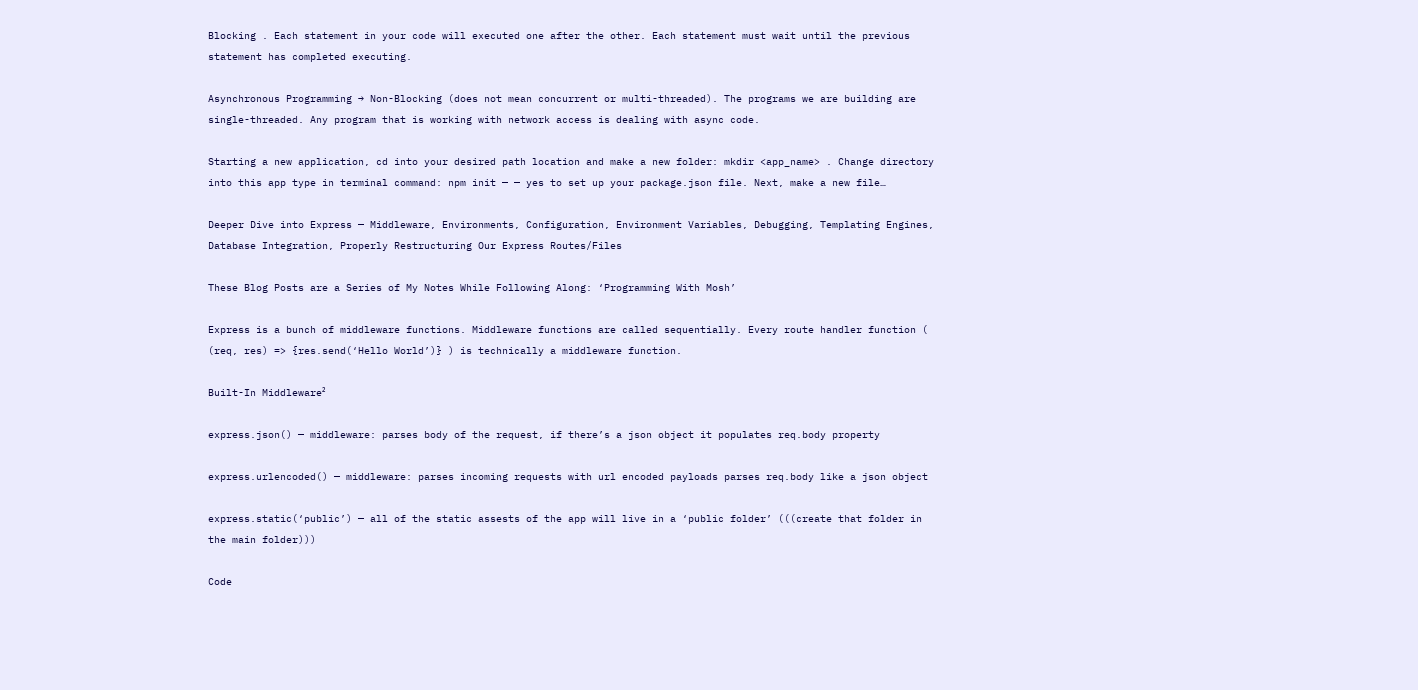Blocking . Each statement in your code will executed one after the other. Each statement must wait until the previous statement has completed executing.

Asynchronous Programming → Non-Blocking (does not mean concurrent or multi-threaded). The programs we are building are single-threaded. Any program that is working with network access is dealing with async code.

Starting a new application, cd into your desired path location and make a new folder: mkdir <app_name> . Change directory into this app type in terminal command: npm init — — yes to set up your package.json file. Next, make a new file…

Deeper Dive into Express — Middleware, Environments, Configuration, Environment Variables, Debugging, Templating Engines, Database Integration, Properly Restructuring Our Express Routes/Files

These Blog Posts are a Series of My Notes While Following Along: ‘Programming With Mosh’

Express is a bunch of middleware functions. Middleware functions are called sequentially. Every route handler function ( (req, res) => {res.send(‘Hello World’)} ) is technically a middleware function.

Built-In Middleware²

express.json() — middleware: parses body of the request, if there’s a json object it populates req.body property

express.urlencoded() — middleware: parses incoming requests with url encoded payloads parses req.body like a json object

express.static(‘public’) — all of the static assests of the app will live in a ‘public folder’ (((create that folder in the main folder)))

Code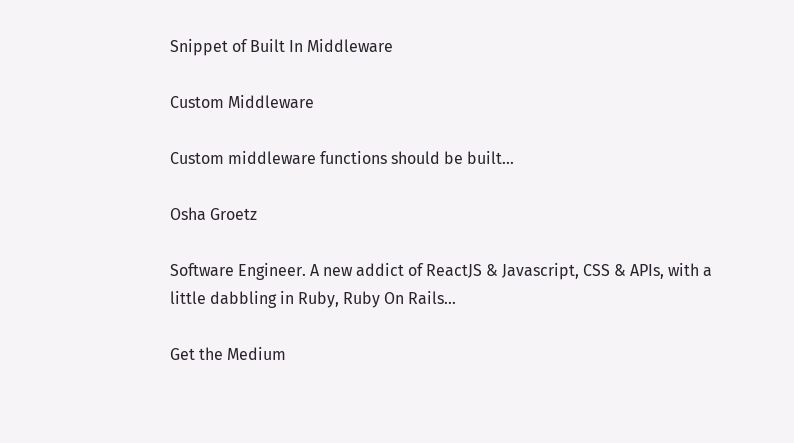Snippet of Built In Middleware

Custom Middleware

Custom middleware functions should be built…

Osha Groetz

Software Engineer. A new addict of ReactJS & Javascript, CSS & APIs, with a little dabbling in Ruby, Ruby On Rails…

Get the Medium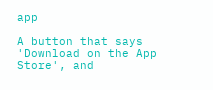app

A button that says 'Download on the App Store', and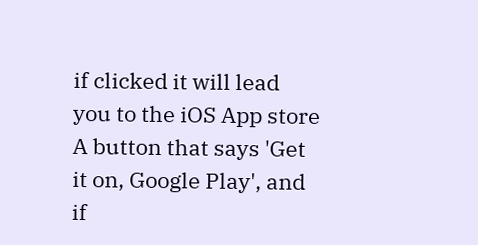if clicked it will lead you to the iOS App store
A button that says 'Get it on, Google Play', and if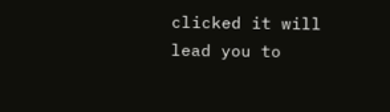clicked it will lead you to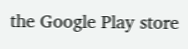the Google Play store